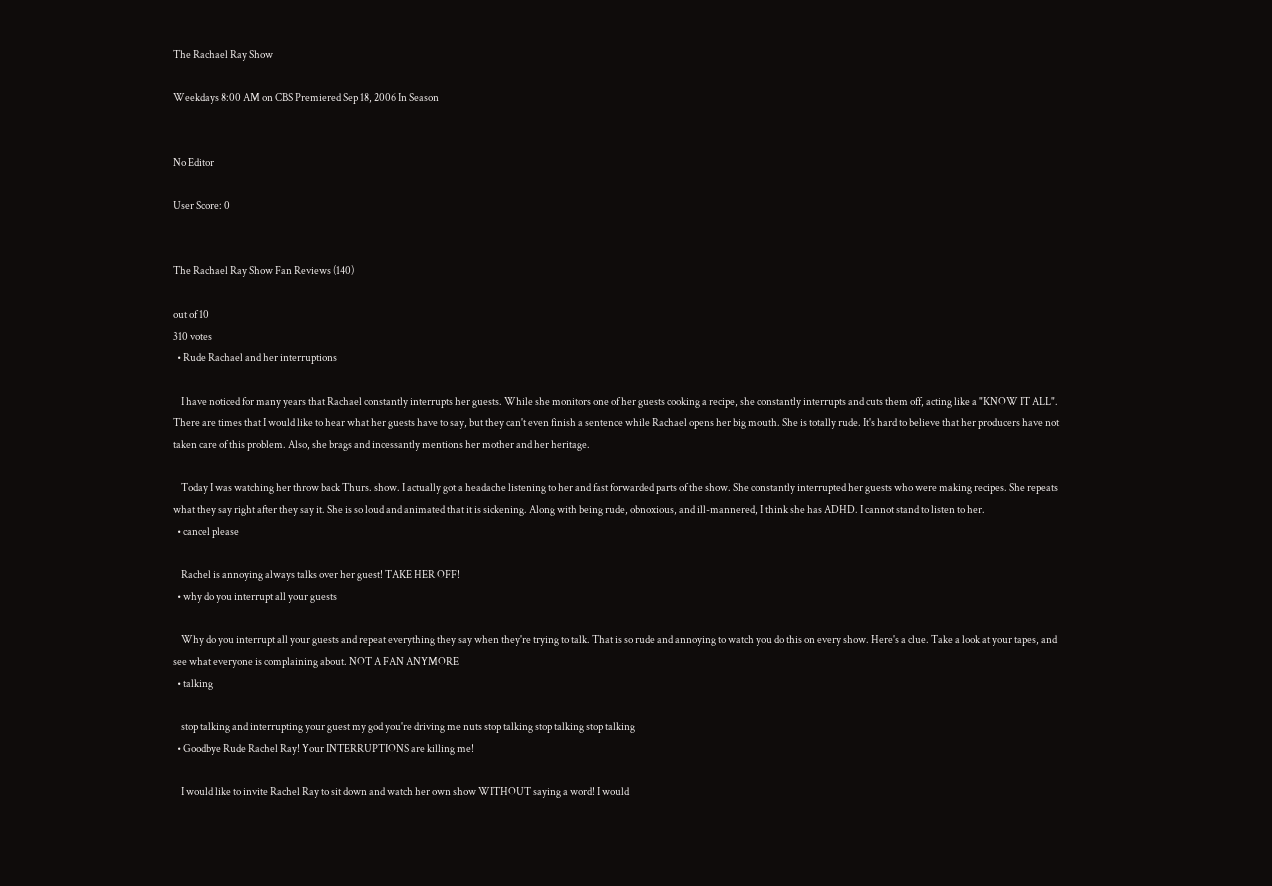The Rachael Ray Show

Weekdays 8:00 AM on CBS Premiered Sep 18, 2006 In Season


No Editor

User Score: 0


The Rachael Ray Show Fan Reviews (140)

out of 10
310 votes
  • Rude Rachael and her interruptions

    I have noticed for many years that Rachael constantly interrupts her guests. While she monitors one of her guests cooking a recipe, she constantly interrupts and cuts them off, acting like a "KNOW IT ALL". There are times that I would like to hear what her guests have to say, but they can't even finish a sentence while Rachael opens her big mouth. She is totally rude. It's hard to believe that her producers have not taken care of this problem. Also, she brags and incessantly mentions her mother and her heritage.

    Today I was watching her throw back Thurs. show. I actually got a headache listening to her and fast forwarded parts of the show. She constantly interrupted her guests who were making recipes. She repeats what they say right after they say it. She is so loud and animated that it is sickening. Along with being rude, obnoxious, and ill-mannered, I think she has ADHD. I cannot stand to listen to her.
  • cancel please

    Rachel is annoying always talks over her guest! TAKE HER OFF!
  • why do you interrupt all your guests

    Why do you interrupt all your guests and repeat everything they say when they're trying to talk. That is so rude and annoying to watch you do this on every show. Here's a clue. Take a look at your tapes, and see what everyone is complaining about. NOT A FAN ANYMORE
  • talking

    stop talking and interrupting your guest my god you're driving me nuts stop talking stop talking stop talking
  • Goodbye Rude Rachel Ray! Your INTERRUPTIONS are killing me!

    I would like to invite Rachel Ray to sit down and watch her own show WITHOUT saying a word! I would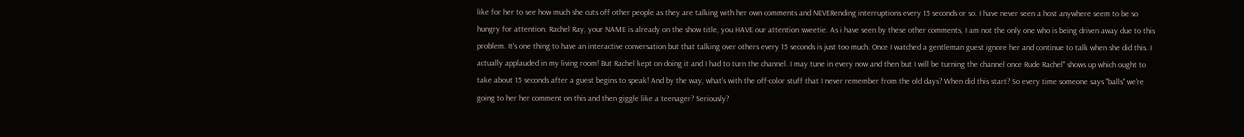like for her to see how much she cuts off other people as they are talking with her own comments and NEVERending interruptions every 15 seconds or so. I have never seen a host anywhere seem to be so hungry for attention. Rachel Ray, your NAME is already on the show title, you HAVE our attention sweetie. As i have seen by these other comments, I am not the only one who is being driven away due to this problem. It's one thing to have an interactive conversation but that talking over others every 15 seconds is just too much. Once I watched a gentleman guest ignore her and continue to talk when she did this. I actually applauded in my living room! But Rachel kept on doing it and I had to turn the channel. I may tune in every now and then but I will be turning the channel once Rude Rachel" shows up which ought to take about 15 seconds after a guest begins to speak! And by the way, what's with the off-color stuff that I never remember from the old days? When did this start? So every time someone says "balls" we're going to her her comment on this and then giggle like a teenager? Seriously?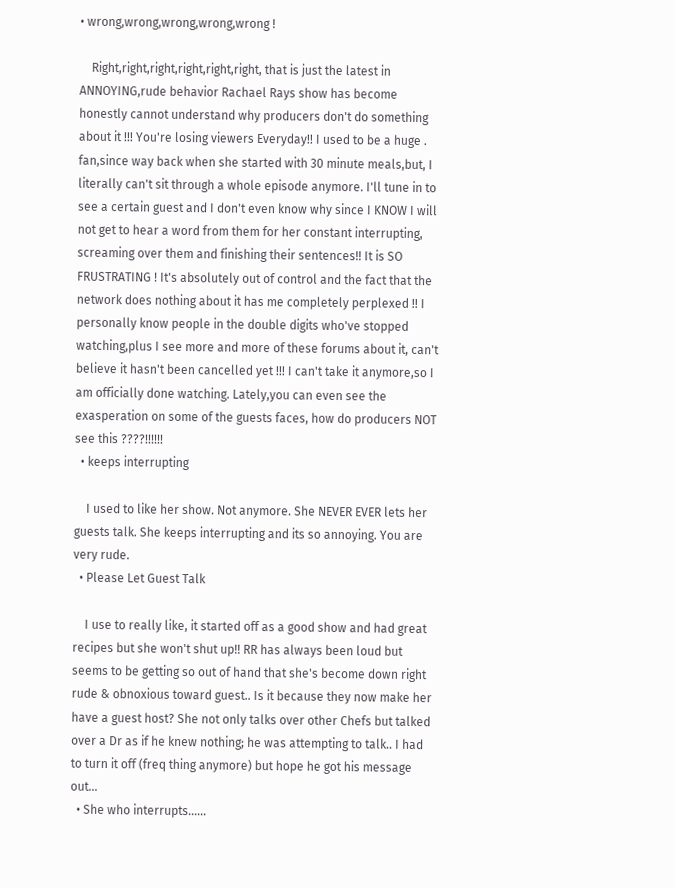• wrong,wrong,wrong,wrong,wrong !

    Right,right,right,right,right,right, that is just the latest in ANNOYING,rude behavior Rachael Rays show has become honestly cannot understand why producers don't do something about it !!! You're losing viewers Everyday!! I used to be a huge . fan,since way back when she started with 30 minute meals,but, I literally can't sit through a whole episode anymore. I'll tune in to see a certain guest and I don't even know why since I KNOW I will not get to hear a word from them for her constant interrupting, screaming over them and finishing their sentences!! It is SO FRUSTRATING ! It's absolutely out of control and the fact that the network does nothing about it has me completely perplexed !! I personally know people in the double digits who've stopped watching,plus I see more and more of these forums about it, can't believe it hasn't been cancelled yet !!! I can't take it anymore,so I am officially done watching. Lately,you can even see the exasperation on some of the guests faces, how do producers NOT see this ????!!!!!!
  • keeps interrupting

    I used to like her show. Not anymore. She NEVER EVER lets her guests talk. She keeps interrupting and its so annoying. You are very rude.
  • Please Let Guest Talk

    I use to really like, it started off as a good show and had great recipes but she won't shut up!! RR has always been loud but seems to be getting so out of hand that she's become down right rude & obnoxious toward guest.. Is it because they now make her have a guest host? She not only talks over other Chefs but talked over a Dr as if he knew nothing; he was attempting to talk.. I had to turn it off (freq thing anymore) but hope he got his message out...
  • She who interrupts......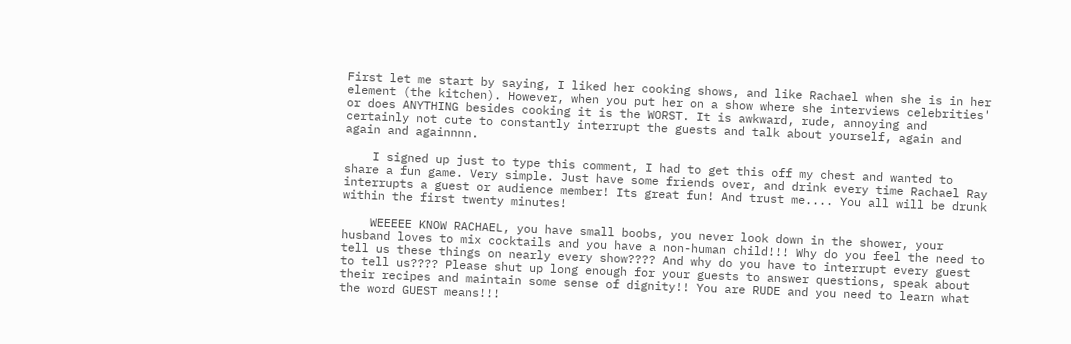First let me start by saying, I liked her cooking shows, and like Rachael when she is in her element (the kitchen). However, when you put her on a show where she interviews celebrities' or does ANYTHING besides cooking it is the WORST. It is awkward, rude, annoying and certainly not cute to constantly interrupt the guests and talk about yourself, again and again and againnnn.

    I signed up just to type this comment, I had to get this off my chest and wanted to share a fun game. Very simple. Just have some friends over, and drink every time Rachael Ray interrupts a guest or audience member! Its great fun! And trust me.... You all will be drunk within the first twenty minutes!

    WEEEEE KNOW RACHAEL, you have small boobs, you never look down in the shower, your husband loves to mix cocktails and you have a non-human child!!! Why do you feel the need to tell us these things on nearly every show???? And why do you have to interrupt every guest to tell us???? Please shut up long enough for your guests to answer questions, speak about their recipes and maintain some sense of dignity!! You are RUDE and you need to learn what the word GUEST means!!!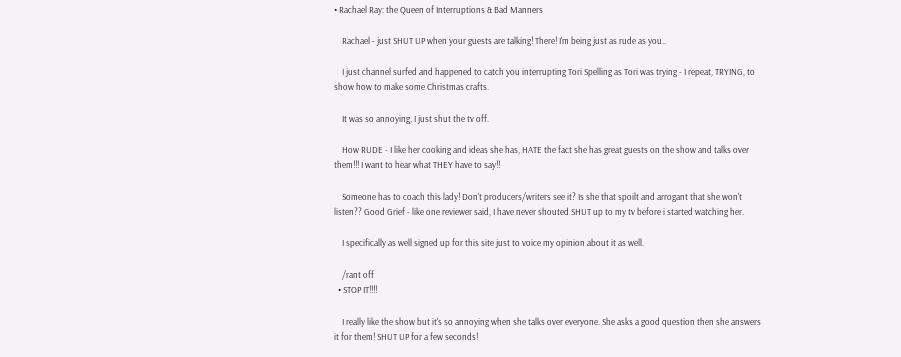• Rachael Ray: the Queen of Interruptions & Bad Manners

    Rachael - just SHUT UP when your guests are talking! There! I'm being just as rude as you..

    I just channel surfed and happened to catch you interrupting Tori Spelling as Tori was trying - I repeat, TRYING, to show how to make some Christmas crafts.

    It was so annoying, I just shut the tv off.

    How RUDE - I like her cooking and ideas she has, HATE the fact she has great guests on the show and talks over them!!! I want to hear what THEY have to say!!

    Someone has to coach this lady! Don't producers/writers see it? Is she that spoilt and arrogant that she won't listen?? Good Grief - like one reviewer said, I have never shouted SHUT up to my tv before i started watching her.

    I specifically as well signed up for this site just to voice my opinion about it as well.

    /rant off
  • STOP IT!!!!

    I really like the show but it's so annoying when she talks over everyone. She asks a good question then she answers it for them! SHUT UP for a few seconds!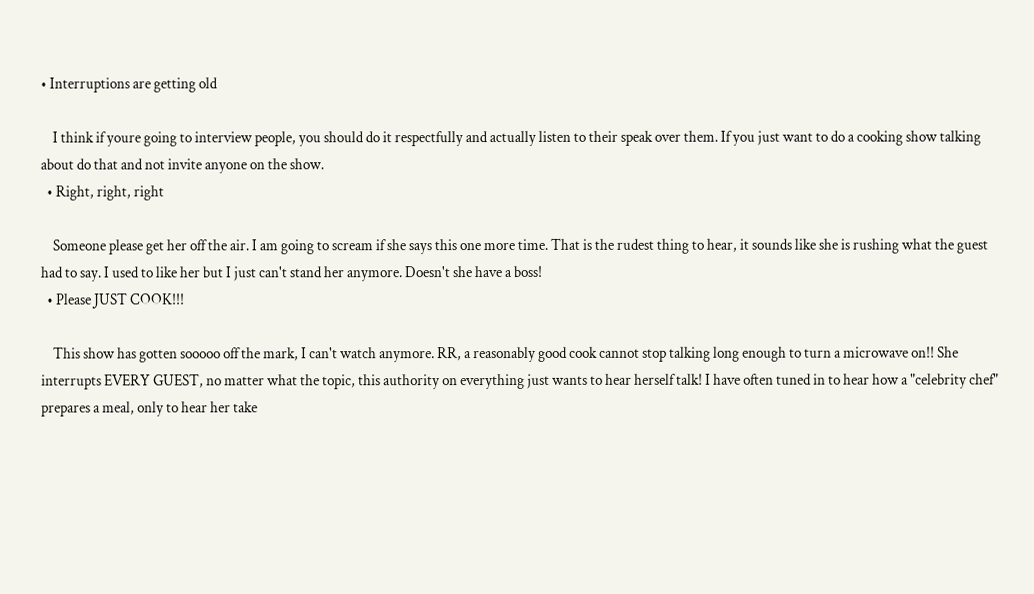• Interruptions are getting old

    I think if youre going to interview people, you should do it respectfully and actually listen to their speak over them. If you just want to do a cooking show talking about do that and not invite anyone on the show.
  • Right, right, right

    Someone please get her off the air. I am going to scream if she says this one more time. That is the rudest thing to hear, it sounds like she is rushing what the guest had to say. I used to like her but I just can't stand her anymore. Doesn't she have a boss!
  • Please JUST COOK!!!

    This show has gotten sooooo off the mark, I can't watch anymore. RR, a reasonably good cook cannot stop talking long enough to turn a microwave on!! She interrupts EVERY GUEST, no matter what the topic, this authority on everything just wants to hear herself talk! I have often tuned in to hear how a "celebrity chef" prepares a meal, only to hear her take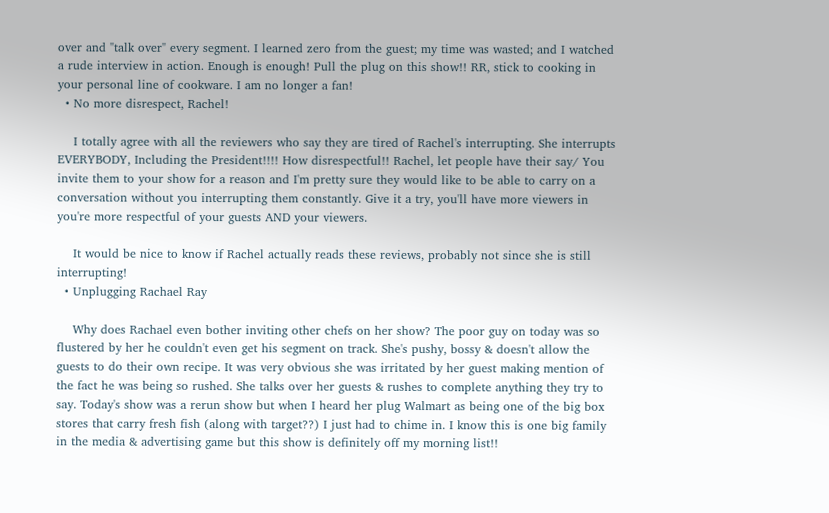over and "talk over" every segment. I learned zero from the guest; my time was wasted; and I watched a rude interview in action. Enough is enough! Pull the plug on this show!! RR, stick to cooking in your personal line of cookware. I am no longer a fan!
  • No more disrespect, Rachel!

    I totally agree with all the reviewers who say they are tired of Rachel's interrupting. She interrupts EVERYBODY, Including the President!!!! How disrespectful!! Rachel, let people have their say/ You invite them to your show for a reason and I'm pretty sure they would like to be able to carry on a conversation without you interrupting them constantly. Give it a try, you'll have more viewers in you're more respectful of your guests AND your viewers.

    It would be nice to know if Rachel actually reads these reviews, probably not since she is still interrupting!
  • Unplugging Rachael Ray

    Why does Rachael even bother inviting other chefs on her show? The poor guy on today was so flustered by her he couldn't even get his segment on track. She's pushy, bossy & doesn't allow the guests to do their own recipe. It was very obvious she was irritated by her guest making mention of the fact he was being so rushed. She talks over her guests & rushes to complete anything they try to say. Today's show was a rerun show but when I heard her plug Walmart as being one of the big box stores that carry fresh fish (along with target??) I just had to chime in. I know this is one big family in the media & advertising game but this show is definitely off my morning list!!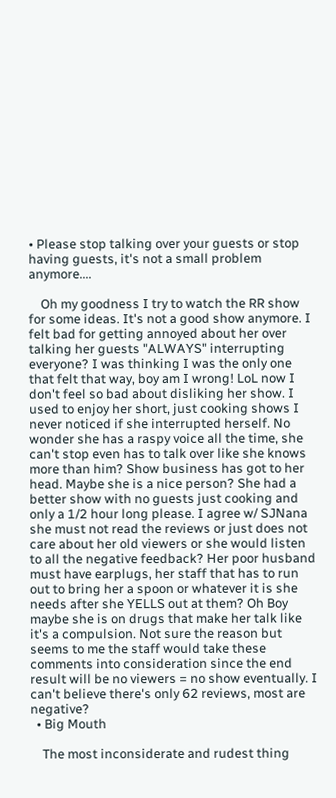• Please stop talking over your guests or stop having guests, it's not a small problem anymore....

    Oh my goodness I try to watch the RR show for some ideas. It's not a good show anymore. I felt bad for getting annoyed about her over talking her guests "ALWAYS" interrupting everyone? I was thinking I was the only one that felt that way, boy am I wrong! LoL now I don't feel so bad about disliking her show. I used to enjoy her short, just cooking shows I never noticed if she interrupted herself. No wonder she has a raspy voice all the time, she can't stop even has to talk over like she knows more than him? Show business has got to her head. Maybe she is a nice person? She had a better show with no guests just cooking and only a 1/2 hour long please. I agree w/ SJNana she must not read the reviews or just does not care about her old viewers or she would listen to all the negative feedback? Her poor husband must have earplugs, her staff that has to run out to bring her a spoon or whatever it is she needs after she YELLS out at them? Oh Boy maybe she is on drugs that make her talk like it's a compulsion. Not sure the reason but seems to me the staff would take these comments into consideration since the end result will be no viewers = no show eventually. I can't believe there's only 62 reviews, most are negative?
  • Big Mouth

    The most inconsiderate and rudest thing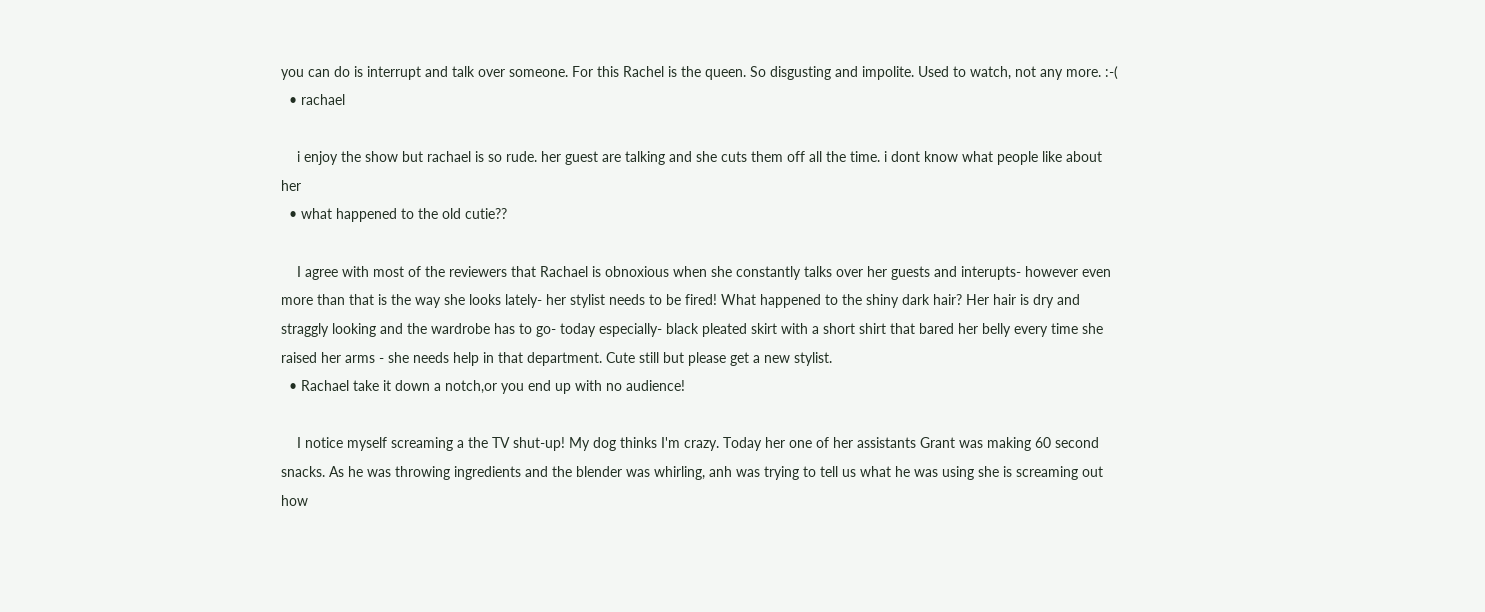you can do is interrupt and talk over someone. For this Rachel is the queen. So disgusting and impolite. Used to watch, not any more. :-(
  • rachael

    i enjoy the show but rachael is so rude. her guest are talking and she cuts them off all the time. i dont know what people like about her
  • what happened to the old cutie??

    I agree with most of the reviewers that Rachael is obnoxious when she constantly talks over her guests and interupts- however even more than that is the way she looks lately- her stylist needs to be fired! What happened to the shiny dark hair? Her hair is dry and straggly looking and the wardrobe has to go- today especially- black pleated skirt with a short shirt that bared her belly every time she raised her arms - she needs help in that department. Cute still but please get a new stylist.
  • Rachael take it down a notch,or you end up with no audience!

    I notice myself screaming a the TV shut-up! My dog thinks I'm crazy. Today her one of her assistants Grant was making 60 second snacks. As he was throwing ingredients and the blender was whirling, anh was trying to tell us what he was using she is screaming out how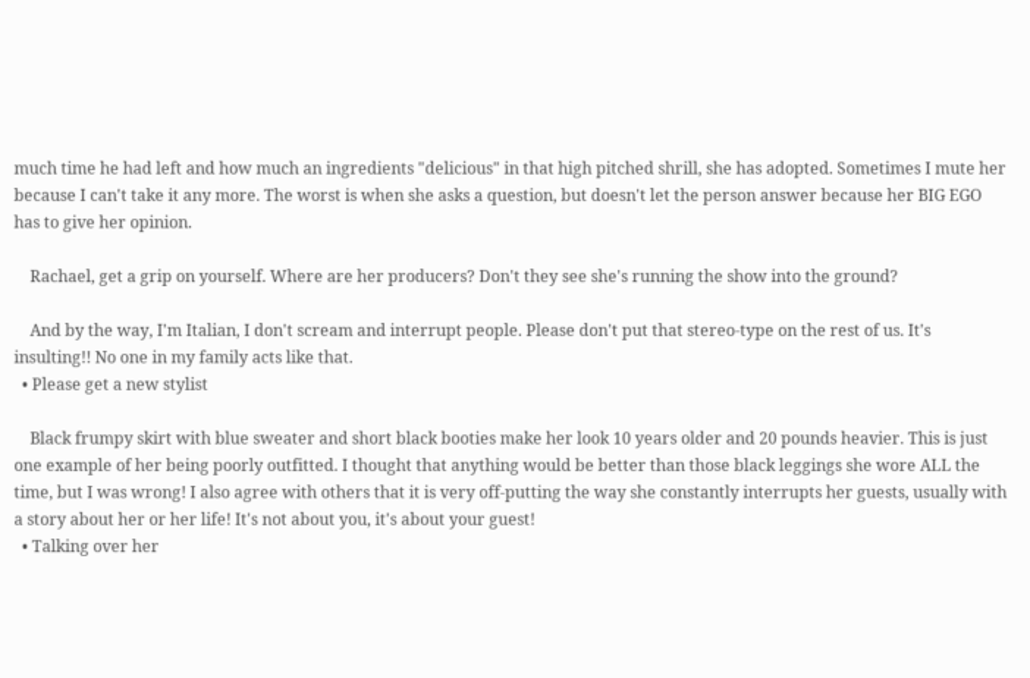much time he had left and how much an ingredients "delicious" in that high pitched shrill, she has adopted. Sometimes I mute her because I can't take it any more. The worst is when she asks a question, but doesn't let the person answer because her BIG EGO has to give her opinion.

    Rachael, get a grip on yourself. Where are her producers? Don't they see she's running the show into the ground?

    And by the way, I'm Italian, I don't scream and interrupt people. Please don't put that stereo-type on the rest of us. It's insulting!! No one in my family acts like that.
  • Please get a new stylist

    Black frumpy skirt with blue sweater and short black booties make her look 10 years older and 20 pounds heavier. This is just one example of her being poorly outfitted. I thought that anything would be better than those black leggings she wore ALL the time, but I was wrong! I also agree with others that it is very off-putting the way she constantly interrupts her guests, usually with a story about her or her life! It's not about you, it's about your guest!
  • Talking over her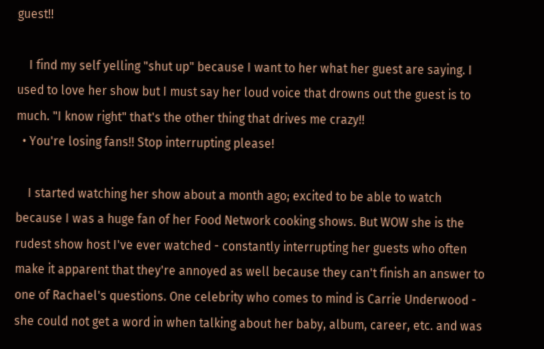guest!!

    I find my self yelling "shut up" because I want to her what her guest are saying. I used to love her show but I must say her loud voice that drowns out the guest is to much. "I know right" that's the other thing that drives me crazy!!
  • You're losing fans!! Stop interrupting please!

    I started watching her show about a month ago; excited to be able to watch because I was a huge fan of her Food Network cooking shows. But WOW she is the rudest show host I've ever watched - constantly interrupting her guests who often make it apparent that they're annoyed as well because they can't finish an answer to one of Rachael's questions. One celebrity who comes to mind is Carrie Underwood - she could not get a word in when talking about her baby, album, career, etc. and was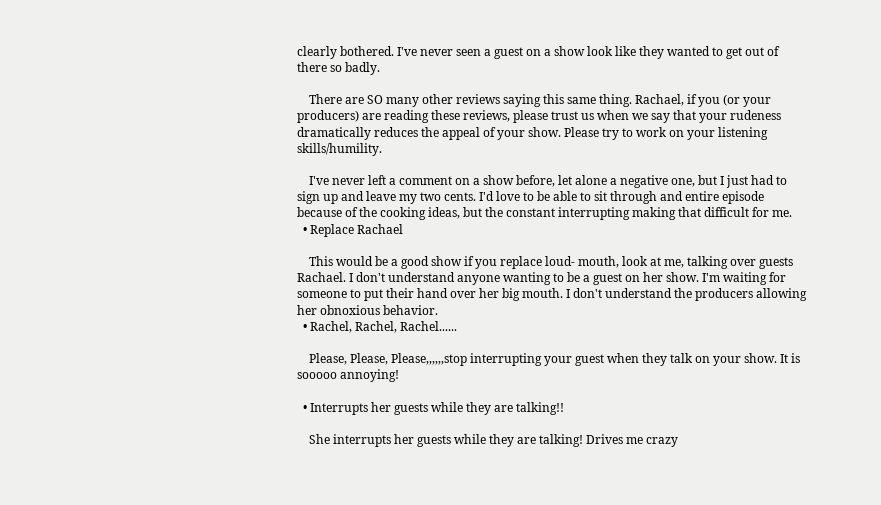clearly bothered. I've never seen a guest on a show look like they wanted to get out of there so badly.

    There are SO many other reviews saying this same thing. Rachael, if you (or your producers) are reading these reviews, please trust us when we say that your rudeness dramatically reduces the appeal of your show. Please try to work on your listening skills/humility.

    I've never left a comment on a show before, let alone a negative one, but I just had to sign up and leave my two cents. I'd love to be able to sit through and entire episode because of the cooking ideas, but the constant interrupting making that difficult for me.
  • Replace Rachael

    This would be a good show if you replace loud- mouth, look at me, talking over guests Rachael. I don't understand anyone wanting to be a guest on her show. I'm waiting for someone to put their hand over her big mouth. I don't understand the producers allowing her obnoxious behavior.
  • Rachel, Rachel, Rachel......

    Please, Please, Please,,,,,,stop interrupting your guest when they talk on your show. It is sooooo annoying!

  • Interrupts her guests while they are talking!!

    She interrupts her guests while they are talking! Drives me crazy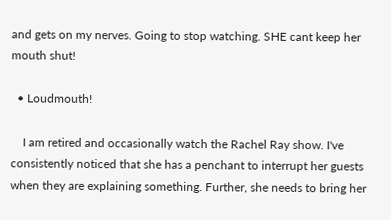and gets on my nerves. Going to stop watching. SHE cant keep her mouth shut!

  • Loudmouth!

    I am retired and occasionally watch the Rachel Ray show. I've consistently noticed that she has a penchant to interrupt her guests when they are explaining something. Further, she needs to bring her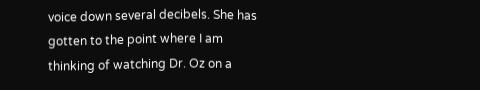voice down several decibels. She has gotten to the point where I am thinking of watching Dr. Oz on a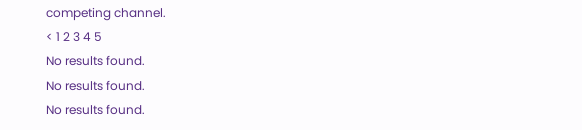competing channel.
< 1 2 3 4 5
No results found.
No results found.
No results found.